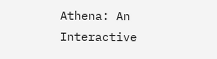Athena: An Interactive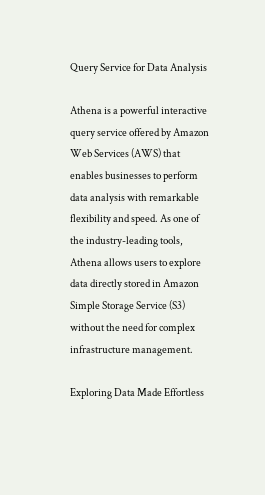Query Service for Data Analysis

Athena is a powerful interactive query service offered by Amazon Web Services (AWS) that enables businesses to perform data analysis with remarkable flexibility and speed. As one of the industry-leading tools, Athena allows users to explore data directly stored in Amazon Simple Storage Service (S3) without the need for complex infrastructure management.

Exploring Data Made Effortless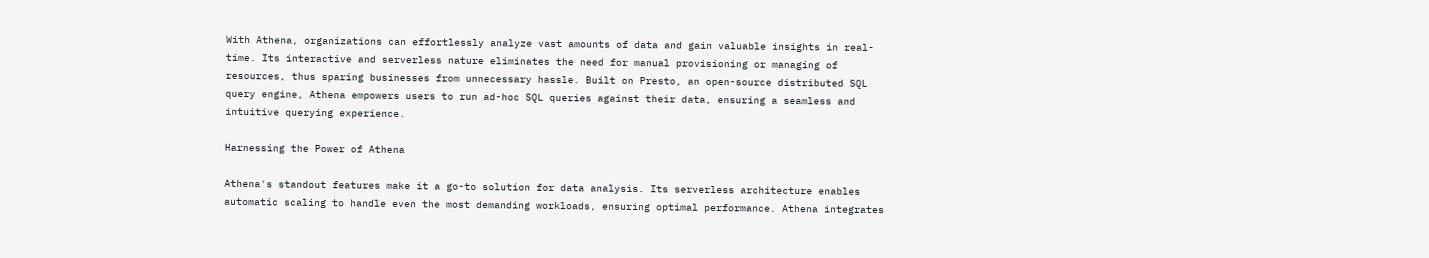With Athena, organizations can effortlessly analyze vast amounts of data and gain valuable insights in real-time. Its interactive and serverless nature eliminates the need for manual provisioning or managing of resources, thus sparing businesses from unnecessary hassle. Built on Presto, an open-source distributed SQL query engine, Athena empowers users to run ad-hoc SQL queries against their data, ensuring a seamless and intuitive querying experience.

Harnessing the Power of Athena

Athena's standout features make it a go-to solution for data analysis. Its serverless architecture enables automatic scaling to handle even the most demanding workloads, ensuring optimal performance. Athena integrates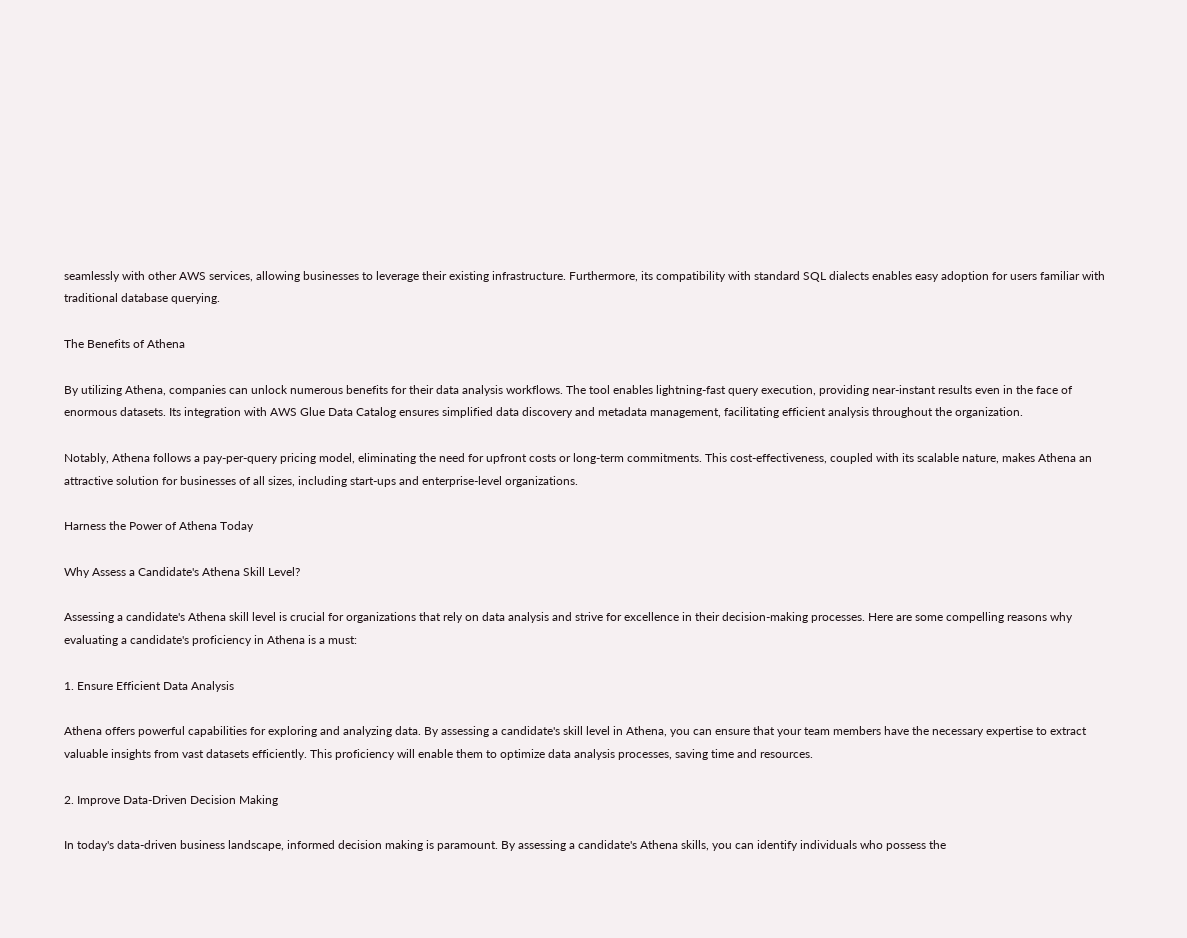seamlessly with other AWS services, allowing businesses to leverage their existing infrastructure. Furthermore, its compatibility with standard SQL dialects enables easy adoption for users familiar with traditional database querying.

The Benefits of Athena

By utilizing Athena, companies can unlock numerous benefits for their data analysis workflows. The tool enables lightning-fast query execution, providing near-instant results even in the face of enormous datasets. Its integration with AWS Glue Data Catalog ensures simplified data discovery and metadata management, facilitating efficient analysis throughout the organization.

Notably, Athena follows a pay-per-query pricing model, eliminating the need for upfront costs or long-term commitments. This cost-effectiveness, coupled with its scalable nature, makes Athena an attractive solution for businesses of all sizes, including start-ups and enterprise-level organizations.

Harness the Power of Athena Today

Why Assess a Candidate's Athena Skill Level?

Assessing a candidate's Athena skill level is crucial for organizations that rely on data analysis and strive for excellence in their decision-making processes. Here are some compelling reasons why evaluating a candidate's proficiency in Athena is a must:

1. Ensure Efficient Data Analysis

Athena offers powerful capabilities for exploring and analyzing data. By assessing a candidate's skill level in Athena, you can ensure that your team members have the necessary expertise to extract valuable insights from vast datasets efficiently. This proficiency will enable them to optimize data analysis processes, saving time and resources.

2. Improve Data-Driven Decision Making

In today's data-driven business landscape, informed decision making is paramount. By assessing a candidate's Athena skills, you can identify individuals who possess the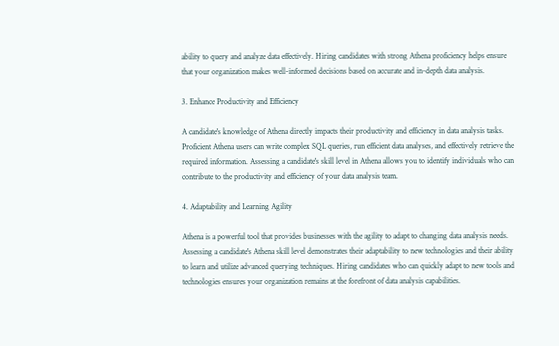ability to query and analyze data effectively. Hiring candidates with strong Athena proficiency helps ensure that your organization makes well-informed decisions based on accurate and in-depth data analysis.

3. Enhance Productivity and Efficiency

A candidate's knowledge of Athena directly impacts their productivity and efficiency in data analysis tasks. Proficient Athena users can write complex SQL queries, run efficient data analyses, and effectively retrieve the required information. Assessing a candidate's skill level in Athena allows you to identify individuals who can contribute to the productivity and efficiency of your data analysis team.

4. Adaptability and Learning Agility

Athena is a powerful tool that provides businesses with the agility to adapt to changing data analysis needs. Assessing a candidate's Athena skill level demonstrates their adaptability to new technologies and their ability to learn and utilize advanced querying techniques. Hiring candidates who can quickly adapt to new tools and technologies ensures your organization remains at the forefront of data analysis capabilities.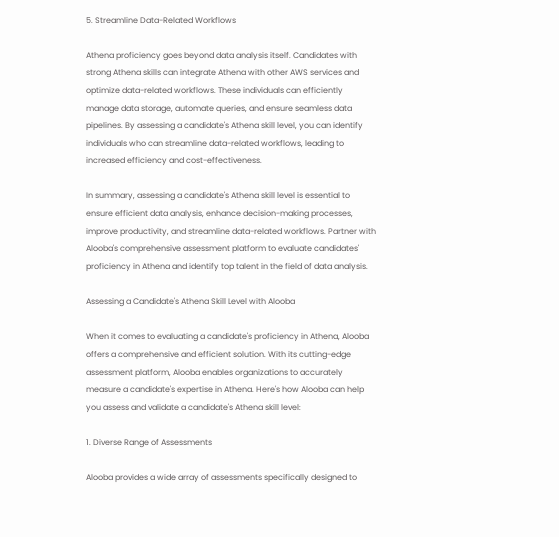5. Streamline Data-Related Workflows

Athena proficiency goes beyond data analysis itself. Candidates with strong Athena skills can integrate Athena with other AWS services and optimize data-related workflows. These individuals can efficiently manage data storage, automate queries, and ensure seamless data pipelines. By assessing a candidate's Athena skill level, you can identify individuals who can streamline data-related workflows, leading to increased efficiency and cost-effectiveness.

In summary, assessing a candidate's Athena skill level is essential to ensure efficient data analysis, enhance decision-making processes, improve productivity, and streamline data-related workflows. Partner with Alooba's comprehensive assessment platform to evaluate candidates' proficiency in Athena and identify top talent in the field of data analysis.

Assessing a Candidate's Athena Skill Level with Alooba

When it comes to evaluating a candidate's proficiency in Athena, Alooba offers a comprehensive and efficient solution. With its cutting-edge assessment platform, Alooba enables organizations to accurately measure a candidate's expertise in Athena. Here's how Alooba can help you assess and validate a candidate's Athena skill level:

1. Diverse Range of Assessments

Alooba provides a wide array of assessments specifically designed to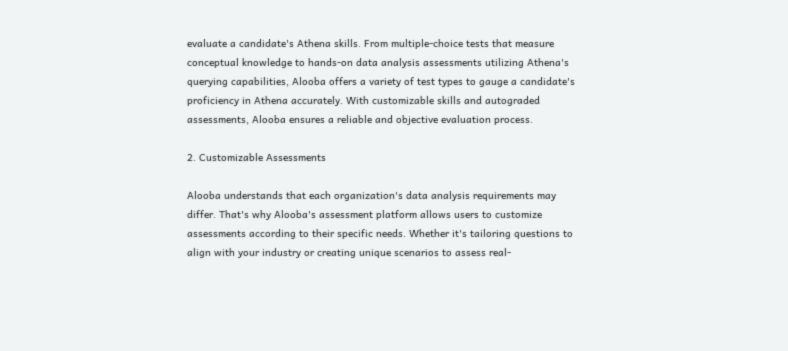evaluate a candidate's Athena skills. From multiple-choice tests that measure conceptual knowledge to hands-on data analysis assessments utilizing Athena's querying capabilities, Alooba offers a variety of test types to gauge a candidate's proficiency in Athena accurately. With customizable skills and autograded assessments, Alooba ensures a reliable and objective evaluation process.

2. Customizable Assessments

Alooba understands that each organization's data analysis requirements may differ. That's why Alooba's assessment platform allows users to customize assessments according to their specific needs. Whether it's tailoring questions to align with your industry or creating unique scenarios to assess real-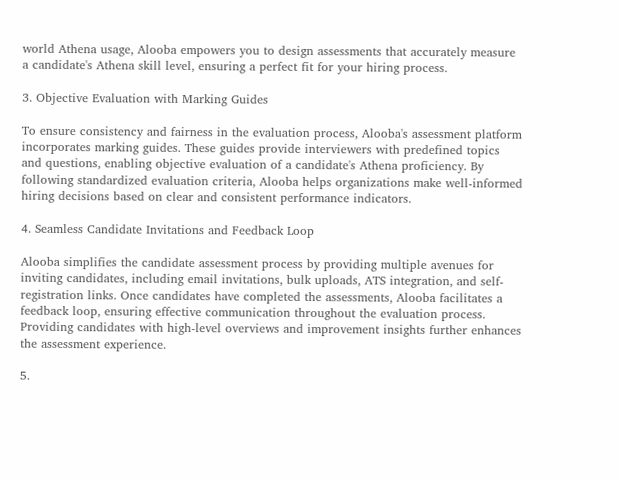world Athena usage, Alooba empowers you to design assessments that accurately measure a candidate's Athena skill level, ensuring a perfect fit for your hiring process.

3. Objective Evaluation with Marking Guides

To ensure consistency and fairness in the evaluation process, Alooba's assessment platform incorporates marking guides. These guides provide interviewers with predefined topics and questions, enabling objective evaluation of a candidate's Athena proficiency. By following standardized evaluation criteria, Alooba helps organizations make well-informed hiring decisions based on clear and consistent performance indicators.

4. Seamless Candidate Invitations and Feedback Loop

Alooba simplifies the candidate assessment process by providing multiple avenues for inviting candidates, including email invitations, bulk uploads, ATS integration, and self-registration links. Once candidates have completed the assessments, Alooba facilitates a feedback loop, ensuring effective communication throughout the evaluation process. Providing candidates with high-level overviews and improvement insights further enhances the assessment experience.

5.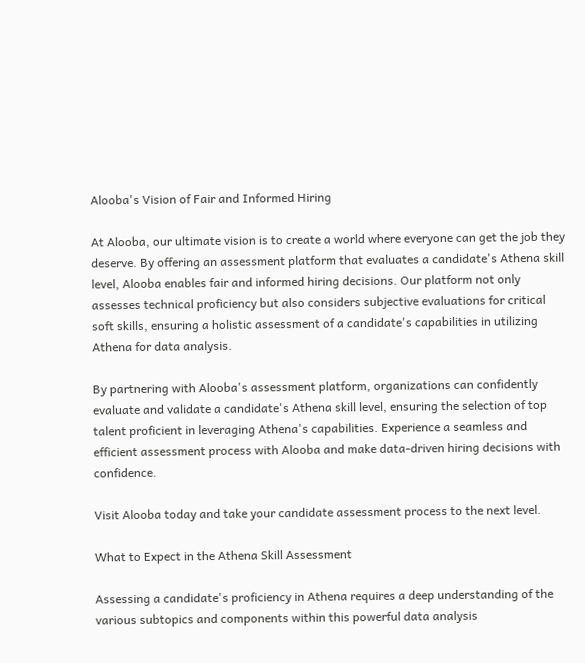Alooba's Vision of Fair and Informed Hiring

At Alooba, our ultimate vision is to create a world where everyone can get the job they deserve. By offering an assessment platform that evaluates a candidate's Athena skill level, Alooba enables fair and informed hiring decisions. Our platform not only assesses technical proficiency but also considers subjective evaluations for critical soft skills, ensuring a holistic assessment of a candidate's capabilities in utilizing Athena for data analysis.

By partnering with Alooba's assessment platform, organizations can confidently evaluate and validate a candidate's Athena skill level, ensuring the selection of top talent proficient in leveraging Athena's capabilities. Experience a seamless and efficient assessment process with Alooba and make data-driven hiring decisions with confidence.

Visit Alooba today and take your candidate assessment process to the next level.

What to Expect in the Athena Skill Assessment

Assessing a candidate's proficiency in Athena requires a deep understanding of the various subtopics and components within this powerful data analysis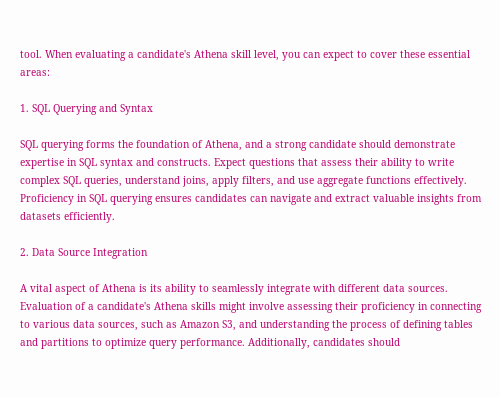tool. When evaluating a candidate's Athena skill level, you can expect to cover these essential areas:

1. SQL Querying and Syntax

SQL querying forms the foundation of Athena, and a strong candidate should demonstrate expertise in SQL syntax and constructs. Expect questions that assess their ability to write complex SQL queries, understand joins, apply filters, and use aggregate functions effectively. Proficiency in SQL querying ensures candidates can navigate and extract valuable insights from datasets efficiently.

2. Data Source Integration

A vital aspect of Athena is its ability to seamlessly integrate with different data sources. Evaluation of a candidate's Athena skills might involve assessing their proficiency in connecting to various data sources, such as Amazon S3, and understanding the process of defining tables and partitions to optimize query performance. Additionally, candidates should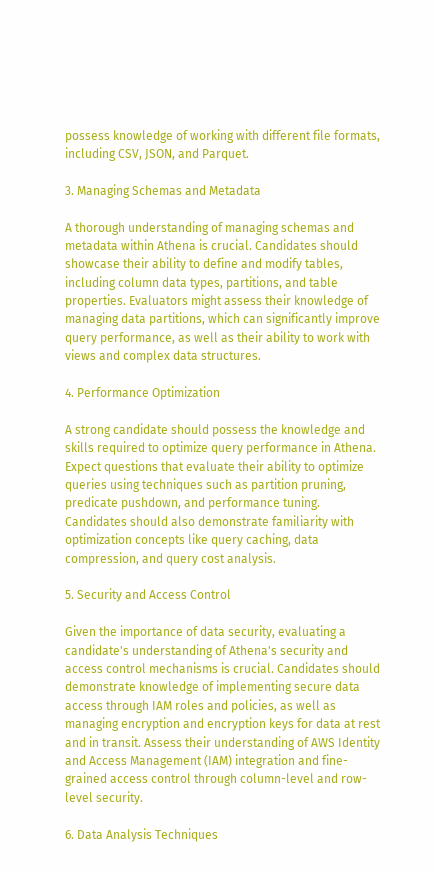possess knowledge of working with different file formats, including CSV, JSON, and Parquet.

3. Managing Schemas and Metadata

A thorough understanding of managing schemas and metadata within Athena is crucial. Candidates should showcase their ability to define and modify tables, including column data types, partitions, and table properties. Evaluators might assess their knowledge of managing data partitions, which can significantly improve query performance, as well as their ability to work with views and complex data structures.

4. Performance Optimization

A strong candidate should possess the knowledge and skills required to optimize query performance in Athena. Expect questions that evaluate their ability to optimize queries using techniques such as partition pruning, predicate pushdown, and performance tuning. Candidates should also demonstrate familiarity with optimization concepts like query caching, data compression, and query cost analysis.

5. Security and Access Control

Given the importance of data security, evaluating a candidate's understanding of Athena's security and access control mechanisms is crucial. Candidates should demonstrate knowledge of implementing secure data access through IAM roles and policies, as well as managing encryption and encryption keys for data at rest and in transit. Assess their understanding of AWS Identity and Access Management (IAM) integration and fine-grained access control through column-level and row-level security.

6. Data Analysis Techniques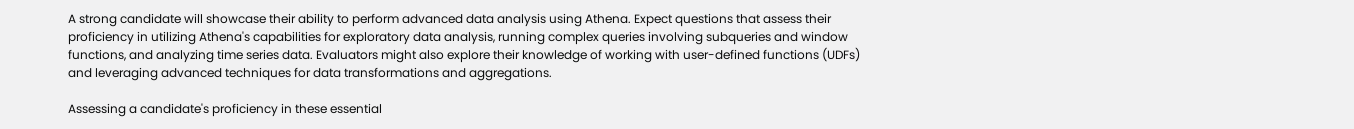A strong candidate will showcase their ability to perform advanced data analysis using Athena. Expect questions that assess their proficiency in utilizing Athena's capabilities for exploratory data analysis, running complex queries involving subqueries and window functions, and analyzing time series data. Evaluators might also explore their knowledge of working with user-defined functions (UDFs) and leveraging advanced techniques for data transformations and aggregations.

Assessing a candidate's proficiency in these essential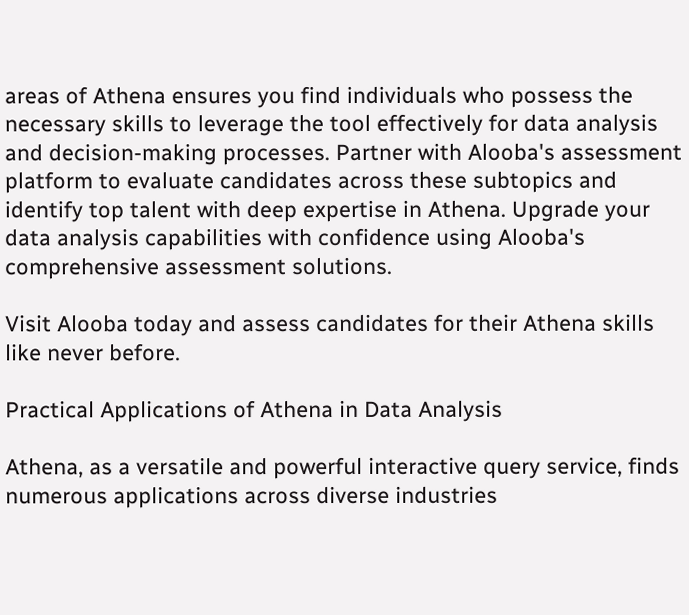areas of Athena ensures you find individuals who possess the necessary skills to leverage the tool effectively for data analysis and decision-making processes. Partner with Alooba's assessment platform to evaluate candidates across these subtopics and identify top talent with deep expertise in Athena. Upgrade your data analysis capabilities with confidence using Alooba's comprehensive assessment solutions.

Visit Alooba today and assess candidates for their Athena skills like never before.

Practical Applications of Athena in Data Analysis

Athena, as a versatile and powerful interactive query service, finds numerous applications across diverse industries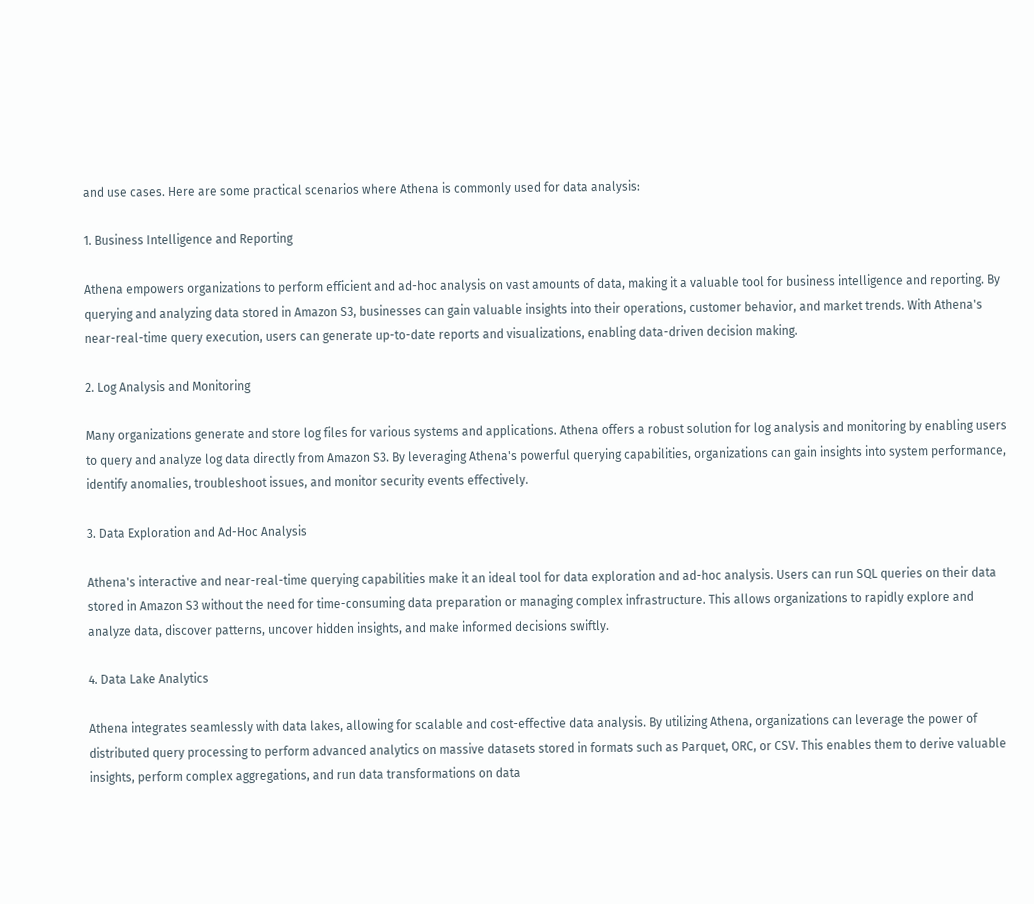and use cases. Here are some practical scenarios where Athena is commonly used for data analysis:

1. Business Intelligence and Reporting

Athena empowers organizations to perform efficient and ad-hoc analysis on vast amounts of data, making it a valuable tool for business intelligence and reporting. By querying and analyzing data stored in Amazon S3, businesses can gain valuable insights into their operations, customer behavior, and market trends. With Athena's near-real-time query execution, users can generate up-to-date reports and visualizations, enabling data-driven decision making.

2. Log Analysis and Monitoring

Many organizations generate and store log files for various systems and applications. Athena offers a robust solution for log analysis and monitoring by enabling users to query and analyze log data directly from Amazon S3. By leveraging Athena's powerful querying capabilities, organizations can gain insights into system performance, identify anomalies, troubleshoot issues, and monitor security events effectively.

3. Data Exploration and Ad-Hoc Analysis

Athena's interactive and near-real-time querying capabilities make it an ideal tool for data exploration and ad-hoc analysis. Users can run SQL queries on their data stored in Amazon S3 without the need for time-consuming data preparation or managing complex infrastructure. This allows organizations to rapidly explore and analyze data, discover patterns, uncover hidden insights, and make informed decisions swiftly.

4. Data Lake Analytics

Athena integrates seamlessly with data lakes, allowing for scalable and cost-effective data analysis. By utilizing Athena, organizations can leverage the power of distributed query processing to perform advanced analytics on massive datasets stored in formats such as Parquet, ORC, or CSV. This enables them to derive valuable insights, perform complex aggregations, and run data transformations on data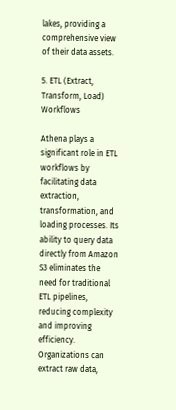lakes, providing a comprehensive view of their data assets.

5. ETL (Extract, Transform, Load) Workflows

Athena plays a significant role in ETL workflows by facilitating data extraction, transformation, and loading processes. Its ability to query data directly from Amazon S3 eliminates the need for traditional ETL pipelines, reducing complexity and improving efficiency. Organizations can extract raw data,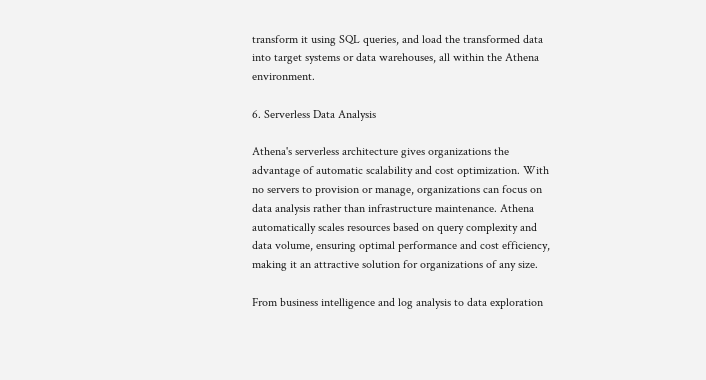transform it using SQL queries, and load the transformed data into target systems or data warehouses, all within the Athena environment.

6. Serverless Data Analysis

Athena's serverless architecture gives organizations the advantage of automatic scalability and cost optimization. With no servers to provision or manage, organizations can focus on data analysis rather than infrastructure maintenance. Athena automatically scales resources based on query complexity and data volume, ensuring optimal performance and cost efficiency, making it an attractive solution for organizations of any size.

From business intelligence and log analysis to data exploration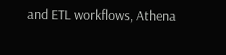and ETL workflows, Athena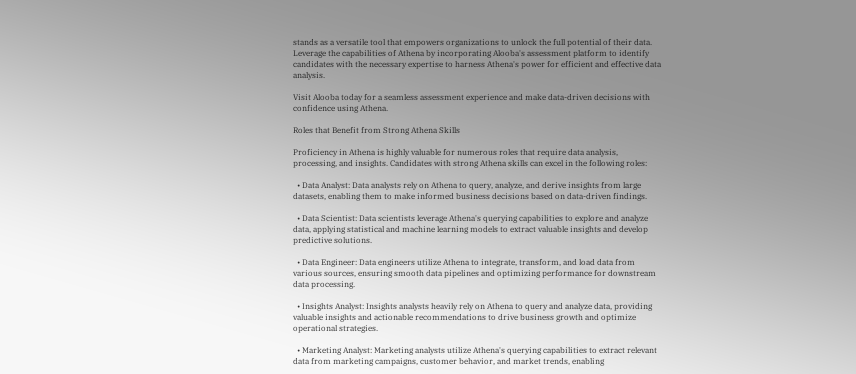stands as a versatile tool that empowers organizations to unlock the full potential of their data. Leverage the capabilities of Athena by incorporating Alooba's assessment platform to identify candidates with the necessary expertise to harness Athena's power for efficient and effective data analysis.

Visit Alooba today for a seamless assessment experience and make data-driven decisions with confidence using Athena.

Roles that Benefit from Strong Athena Skills

Proficiency in Athena is highly valuable for numerous roles that require data analysis, processing, and insights. Candidates with strong Athena skills can excel in the following roles:

  • Data Analyst: Data analysts rely on Athena to query, analyze, and derive insights from large datasets, enabling them to make informed business decisions based on data-driven findings.

  • Data Scientist: Data scientists leverage Athena's querying capabilities to explore and analyze data, applying statistical and machine learning models to extract valuable insights and develop predictive solutions.

  • Data Engineer: Data engineers utilize Athena to integrate, transform, and load data from various sources, ensuring smooth data pipelines and optimizing performance for downstream data processing.

  • Insights Analyst: Insights analysts heavily rely on Athena to query and analyze data, providing valuable insights and actionable recommendations to drive business growth and optimize operational strategies.

  • Marketing Analyst: Marketing analysts utilize Athena's querying capabilities to extract relevant data from marketing campaigns, customer behavior, and market trends, enabling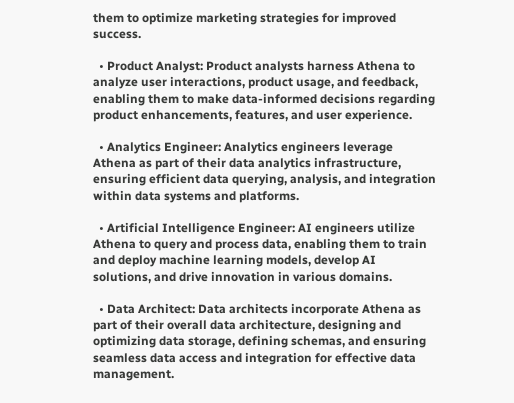them to optimize marketing strategies for improved success.

  • Product Analyst: Product analysts harness Athena to analyze user interactions, product usage, and feedback, enabling them to make data-informed decisions regarding product enhancements, features, and user experience.

  • Analytics Engineer: Analytics engineers leverage Athena as part of their data analytics infrastructure, ensuring efficient data querying, analysis, and integration within data systems and platforms.

  • Artificial Intelligence Engineer: AI engineers utilize Athena to query and process data, enabling them to train and deploy machine learning models, develop AI solutions, and drive innovation in various domains.

  • Data Architect: Data architects incorporate Athena as part of their overall data architecture, designing and optimizing data storage, defining schemas, and ensuring seamless data access and integration for effective data management.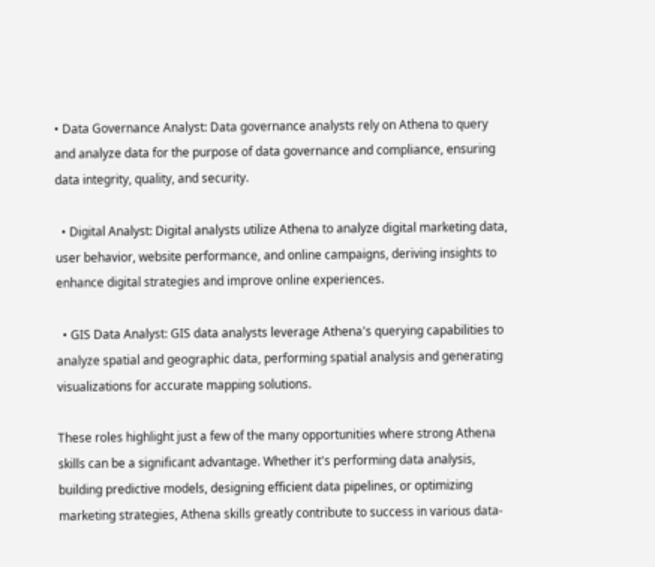• Data Governance Analyst: Data governance analysts rely on Athena to query and analyze data for the purpose of data governance and compliance, ensuring data integrity, quality, and security.

  • Digital Analyst: Digital analysts utilize Athena to analyze digital marketing data, user behavior, website performance, and online campaigns, deriving insights to enhance digital strategies and improve online experiences.

  • GIS Data Analyst: GIS data analysts leverage Athena's querying capabilities to analyze spatial and geographic data, performing spatial analysis and generating visualizations for accurate mapping solutions.

These roles highlight just a few of the many opportunities where strong Athena skills can be a significant advantage. Whether it's performing data analysis, building predictive models, designing efficient data pipelines, or optimizing marketing strategies, Athena skills greatly contribute to success in various data-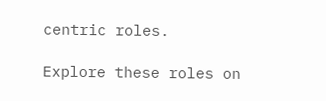centric roles.

Explore these roles on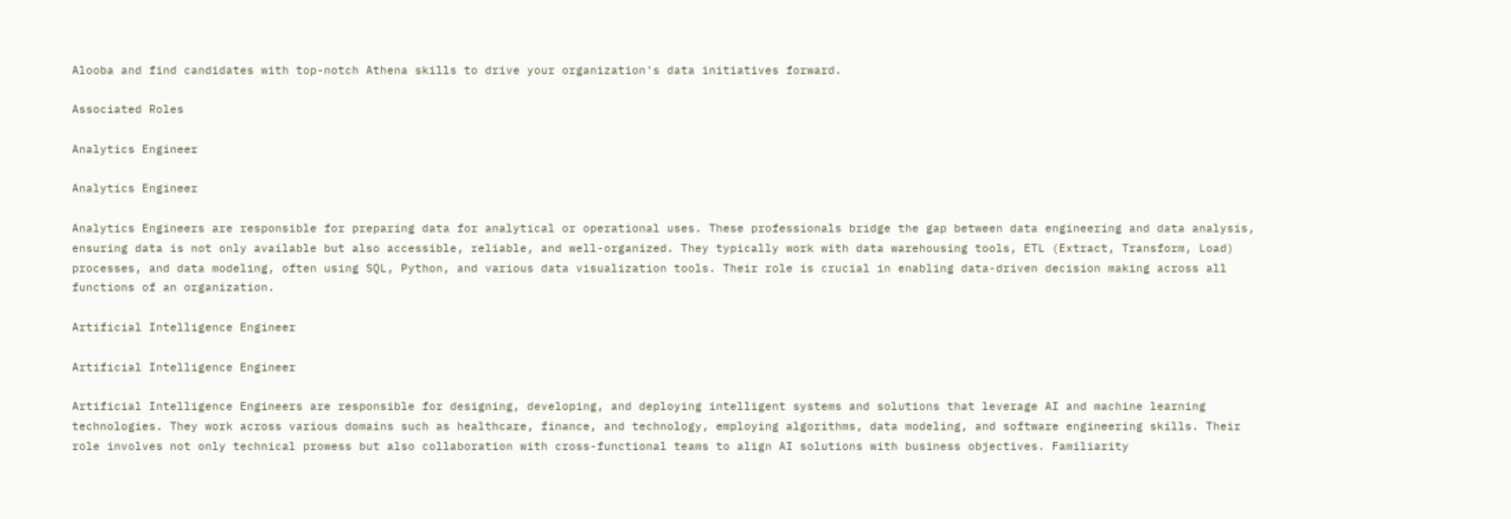Alooba and find candidates with top-notch Athena skills to drive your organization's data initiatives forward.

Associated Roles

Analytics Engineer

Analytics Engineer

Analytics Engineers are responsible for preparing data for analytical or operational uses. These professionals bridge the gap between data engineering and data analysis, ensuring data is not only available but also accessible, reliable, and well-organized. They typically work with data warehousing tools, ETL (Extract, Transform, Load) processes, and data modeling, often using SQL, Python, and various data visualization tools. Their role is crucial in enabling data-driven decision making across all functions of an organization.

Artificial Intelligence Engineer

Artificial Intelligence Engineer

Artificial Intelligence Engineers are responsible for designing, developing, and deploying intelligent systems and solutions that leverage AI and machine learning technologies. They work across various domains such as healthcare, finance, and technology, employing algorithms, data modeling, and software engineering skills. Their role involves not only technical prowess but also collaboration with cross-functional teams to align AI solutions with business objectives. Familiarity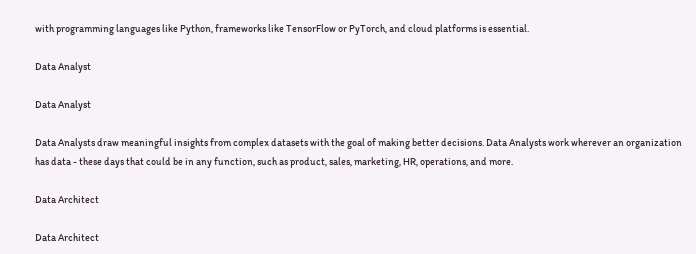with programming languages like Python, frameworks like TensorFlow or PyTorch, and cloud platforms is essential.

Data Analyst

Data Analyst

Data Analysts draw meaningful insights from complex datasets with the goal of making better decisions. Data Analysts work wherever an organization has data - these days that could be in any function, such as product, sales, marketing, HR, operations, and more.

Data Architect

Data Architect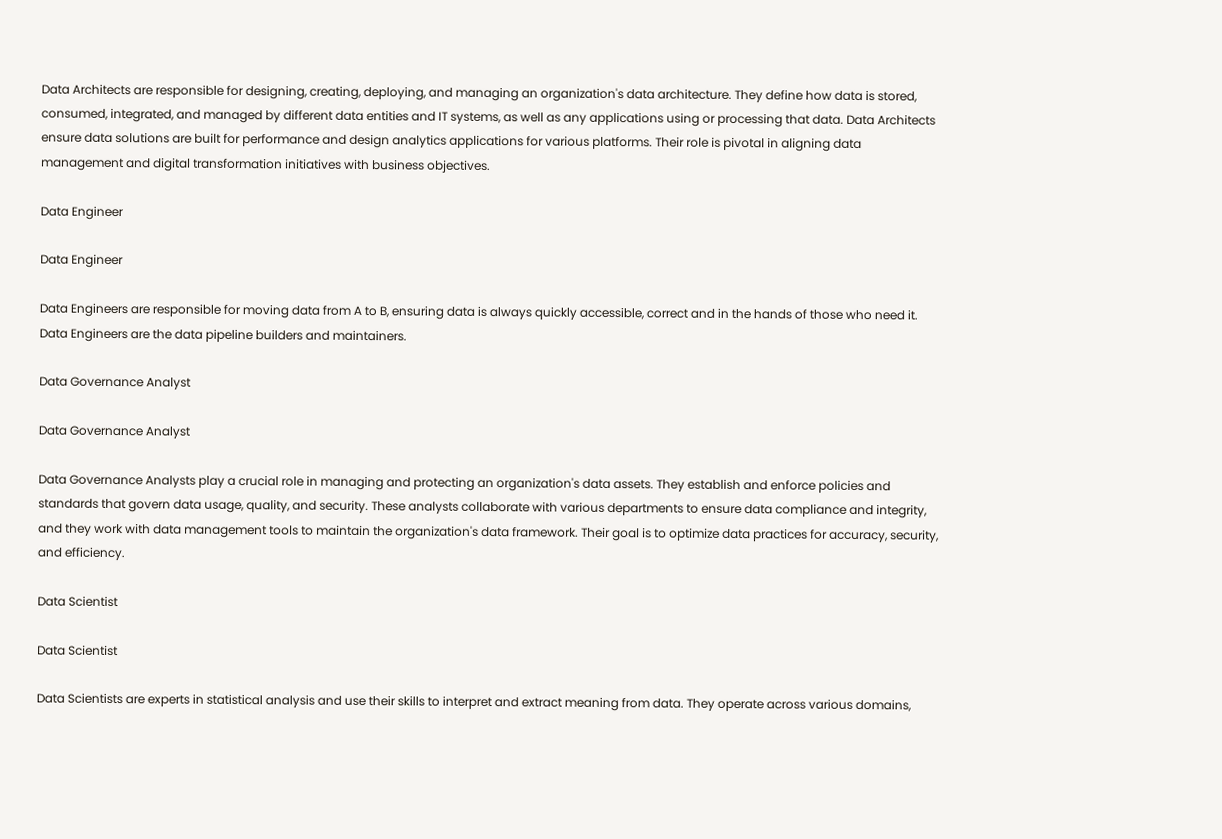Data Architects are responsible for designing, creating, deploying, and managing an organization's data architecture. They define how data is stored, consumed, integrated, and managed by different data entities and IT systems, as well as any applications using or processing that data. Data Architects ensure data solutions are built for performance and design analytics applications for various platforms. Their role is pivotal in aligning data management and digital transformation initiatives with business objectives.

Data Engineer

Data Engineer

Data Engineers are responsible for moving data from A to B, ensuring data is always quickly accessible, correct and in the hands of those who need it. Data Engineers are the data pipeline builders and maintainers.

Data Governance Analyst

Data Governance Analyst

Data Governance Analysts play a crucial role in managing and protecting an organization's data assets. They establish and enforce policies and standards that govern data usage, quality, and security. These analysts collaborate with various departments to ensure data compliance and integrity, and they work with data management tools to maintain the organization's data framework. Their goal is to optimize data practices for accuracy, security, and efficiency.

Data Scientist

Data Scientist

Data Scientists are experts in statistical analysis and use their skills to interpret and extract meaning from data. They operate across various domains,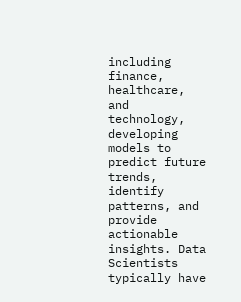including finance, healthcare, and technology, developing models to predict future trends, identify patterns, and provide actionable insights. Data Scientists typically have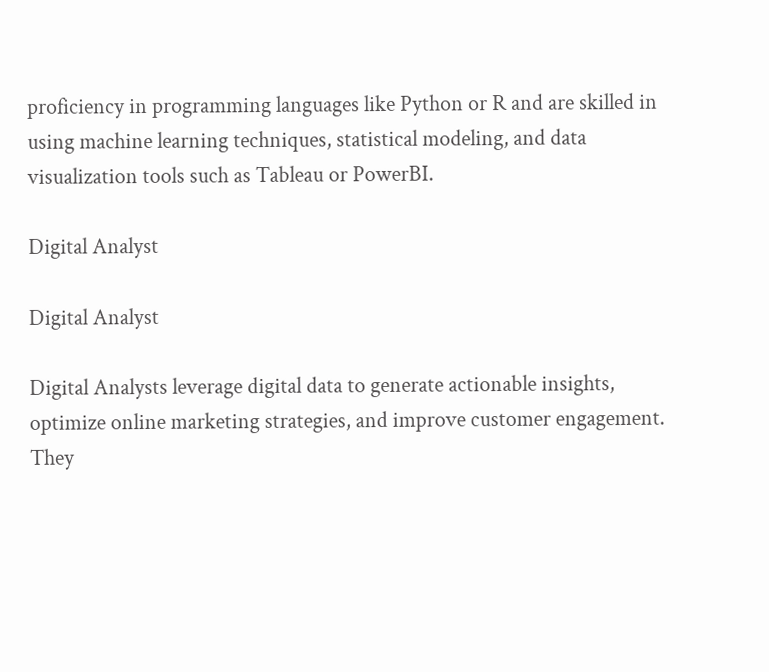proficiency in programming languages like Python or R and are skilled in using machine learning techniques, statistical modeling, and data visualization tools such as Tableau or PowerBI.

Digital Analyst

Digital Analyst

Digital Analysts leverage digital data to generate actionable insights, optimize online marketing strategies, and improve customer engagement. They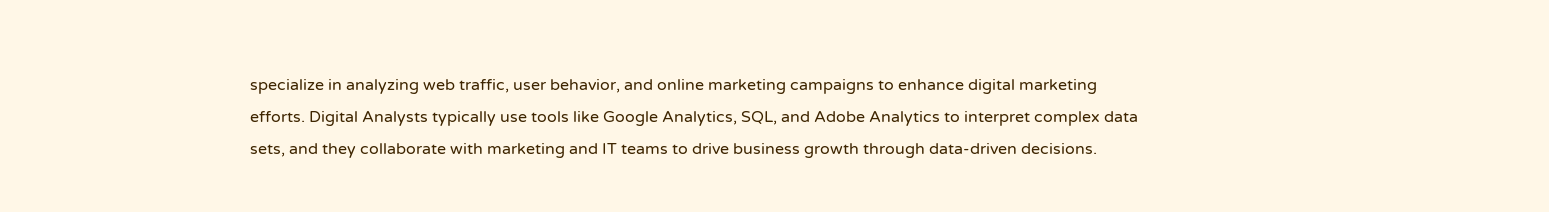specialize in analyzing web traffic, user behavior, and online marketing campaigns to enhance digital marketing efforts. Digital Analysts typically use tools like Google Analytics, SQL, and Adobe Analytics to interpret complex data sets, and they collaborate with marketing and IT teams to drive business growth through data-driven decisions.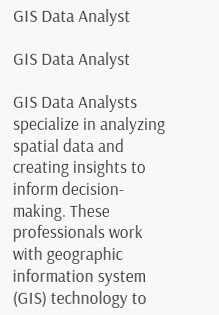GIS Data Analyst

GIS Data Analyst

GIS Data Analysts specialize in analyzing spatial data and creating insights to inform decision-making. These professionals work with geographic information system (GIS) technology to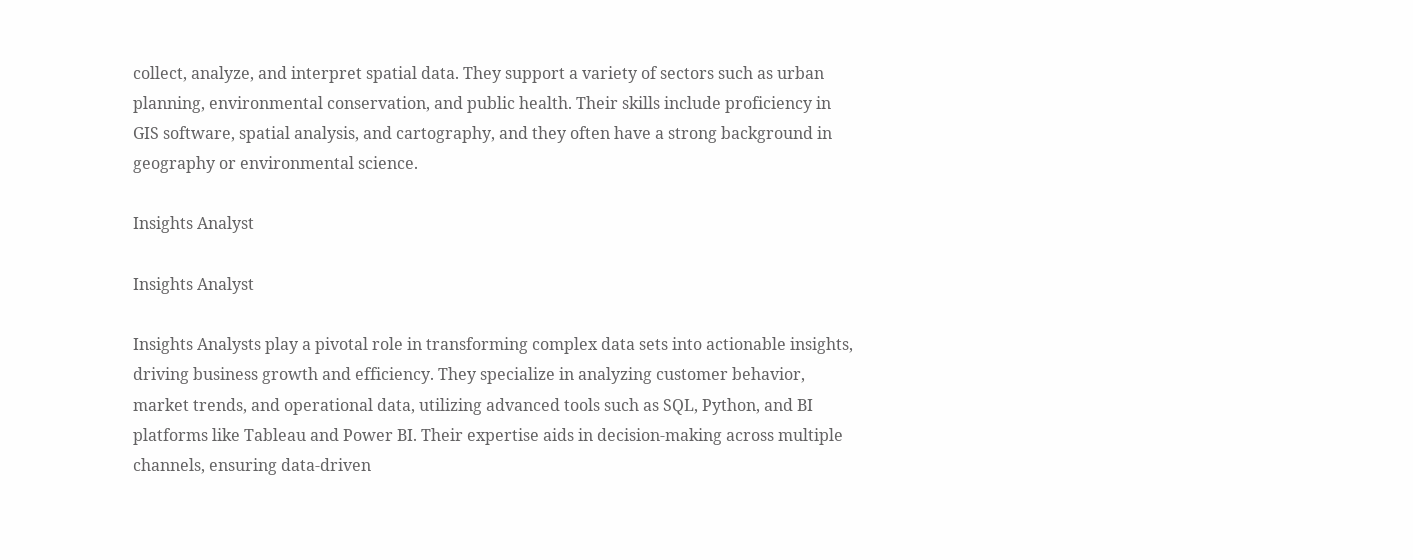collect, analyze, and interpret spatial data. They support a variety of sectors such as urban planning, environmental conservation, and public health. Their skills include proficiency in GIS software, spatial analysis, and cartography, and they often have a strong background in geography or environmental science.

Insights Analyst

Insights Analyst

Insights Analysts play a pivotal role in transforming complex data sets into actionable insights, driving business growth and efficiency. They specialize in analyzing customer behavior, market trends, and operational data, utilizing advanced tools such as SQL, Python, and BI platforms like Tableau and Power BI. Their expertise aids in decision-making across multiple channels, ensuring data-driven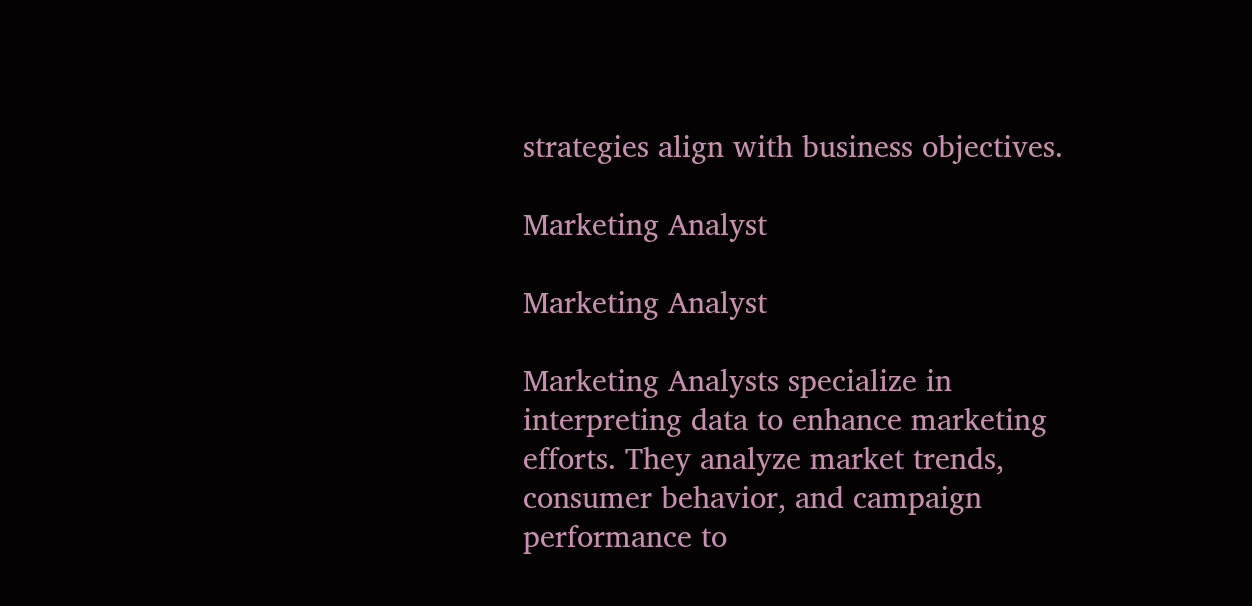strategies align with business objectives.

Marketing Analyst

Marketing Analyst

Marketing Analysts specialize in interpreting data to enhance marketing efforts. They analyze market trends, consumer behavior, and campaign performance to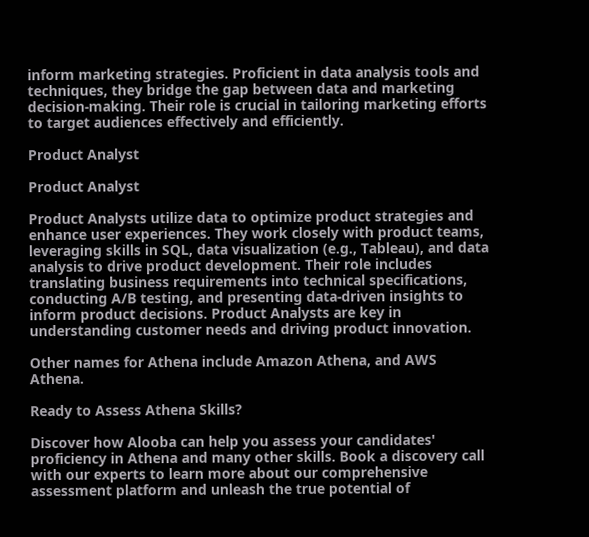inform marketing strategies. Proficient in data analysis tools and techniques, they bridge the gap between data and marketing decision-making. Their role is crucial in tailoring marketing efforts to target audiences effectively and efficiently.

Product Analyst

Product Analyst

Product Analysts utilize data to optimize product strategies and enhance user experiences. They work closely with product teams, leveraging skills in SQL, data visualization (e.g., Tableau), and data analysis to drive product development. Their role includes translating business requirements into technical specifications, conducting A/B testing, and presenting data-driven insights to inform product decisions. Product Analysts are key in understanding customer needs and driving product innovation.

Other names for Athena include Amazon Athena, and AWS Athena.

Ready to Assess Athena Skills?

Discover how Alooba can help you assess your candidates' proficiency in Athena and many other skills. Book a discovery call with our experts to learn more about our comprehensive assessment platform and unleash the true potential of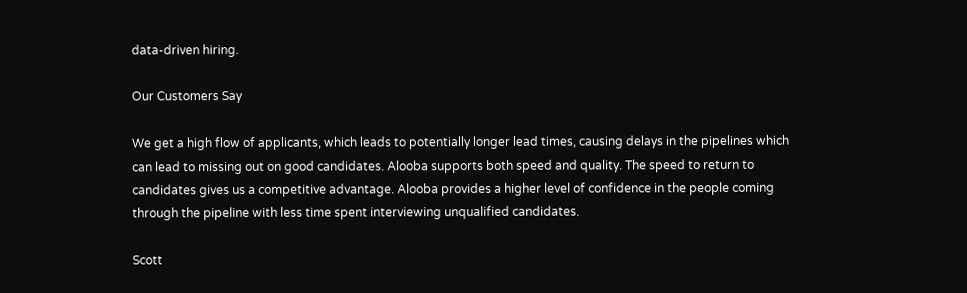data-driven hiring.

Our Customers Say

We get a high flow of applicants, which leads to potentially longer lead times, causing delays in the pipelines which can lead to missing out on good candidates. Alooba supports both speed and quality. The speed to return to candidates gives us a competitive advantage. Alooba provides a higher level of confidence in the people coming through the pipeline with less time spent interviewing unqualified candidates.

Scott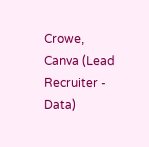Crowe, Canva (Lead Recruiter - Data)